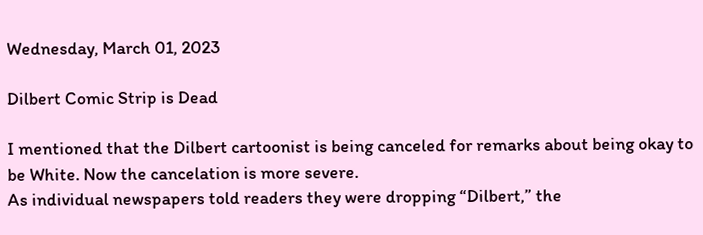Wednesday, March 01, 2023

Dilbert Comic Strip is Dead

I mentioned that the Dilbert cartoonist is being canceled for remarks about being okay to be White. Now the cancelation is more severe.
As individual newspapers told readers they were dropping “Dilbert,” the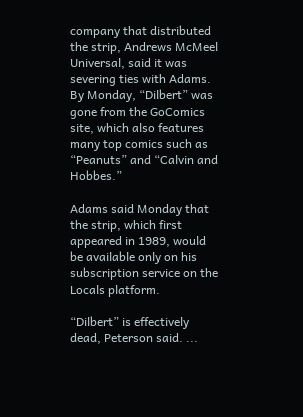company that distributed the strip, Andrews McMeel Universal, said it was severing ties with Adams. By Monday, “Dilbert” was gone from the GoComics site, which also features many top comics such as “Peanuts” and “Calvin and Hobbes.”

Adams said Monday that the strip, which first appeared in 1989, would be available only on his subscription service on the Locals platform.

“Dilbert” is effectively dead, Peterson said. ...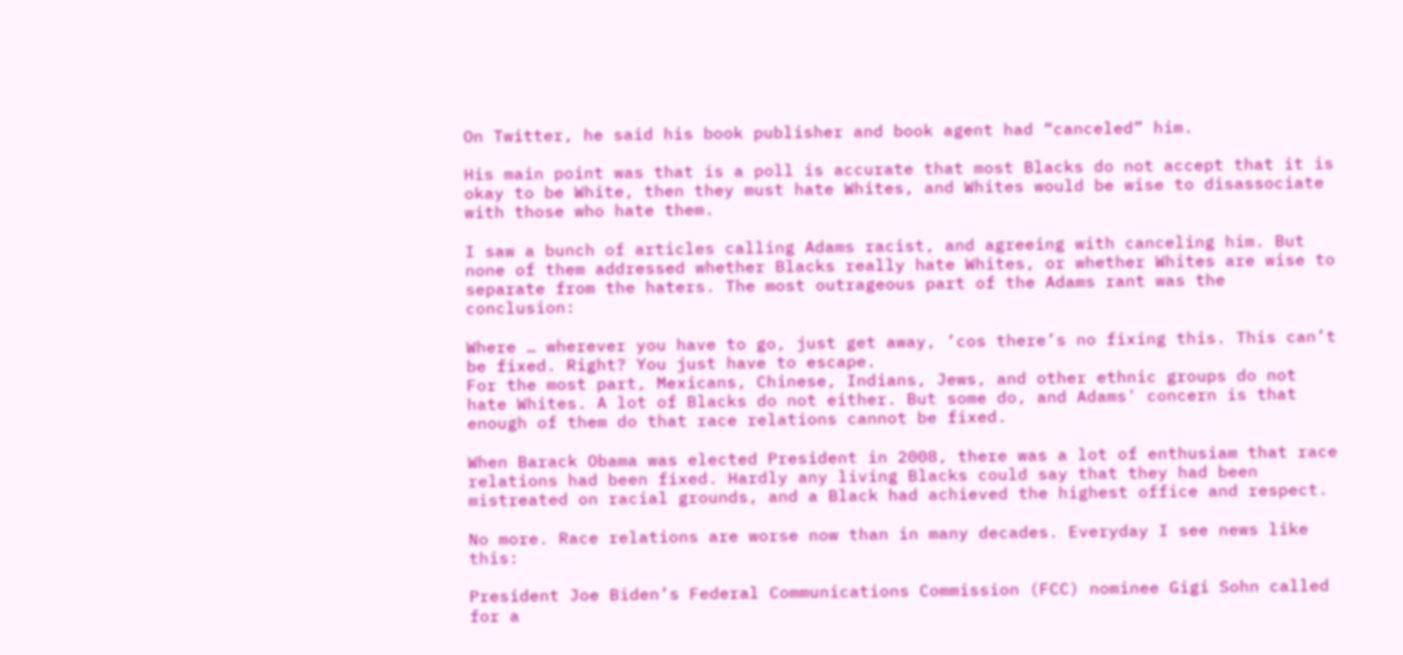On Twitter, he said his book publisher and book agent had “canceled” him.

His main point was that is a poll is accurate that most Blacks do not accept that it is okay to be White, then they must hate Whites, and Whites would be wise to disassociate with those who hate them.

I saw a bunch of articles calling Adams racist, and agreeing with canceling him. But none of them addressed whether Blacks really hate Whites, or whether Whites are wise to separate from the haters. The most outrageous part of the Adams rant was the conclusion:

Where … wherever you have to go, just get away, ’cos there’s no fixing this. This can’t be fixed. Right? You just have to escape.
For the most part, Mexicans, Chinese, Indians, Jews, and other ethnic groups do not hate Whites. A lot of Blacks do not either. But some do, and Adams' concern is that enough of them do that race relations cannot be fixed.

When Barack Obama was elected President in 2008, there was a lot of enthusiam that race relations had been fixed. Hardly any living Blacks could say that they had been mistreated on racial grounds, and a Black had achieved the highest office and respect.

No more. Race relations are worse now than in many decades. Everyday I see news like this:

President Joe Biden’s Federal Communications Commission (FCC) nominee Gigi Sohn called for a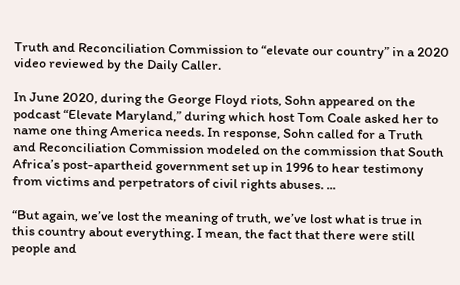Truth and Reconciliation Commission to “elevate our country” in a 2020 video reviewed by the Daily Caller.

In June 2020, during the George Floyd riots, Sohn appeared on the podcast “Elevate Maryland,” during which host Tom Coale asked her to name one thing America needs. In response, Sohn called for a Truth and Reconciliation Commission modeled on the commission that South Africa’s post-apartheid government set up in 1996 to hear testimony from victims and perpetrators of civil rights abuses. ...

“But again, we’ve lost the meaning of truth, we’ve lost what is true in this country about everything. I mean, the fact that there were still people and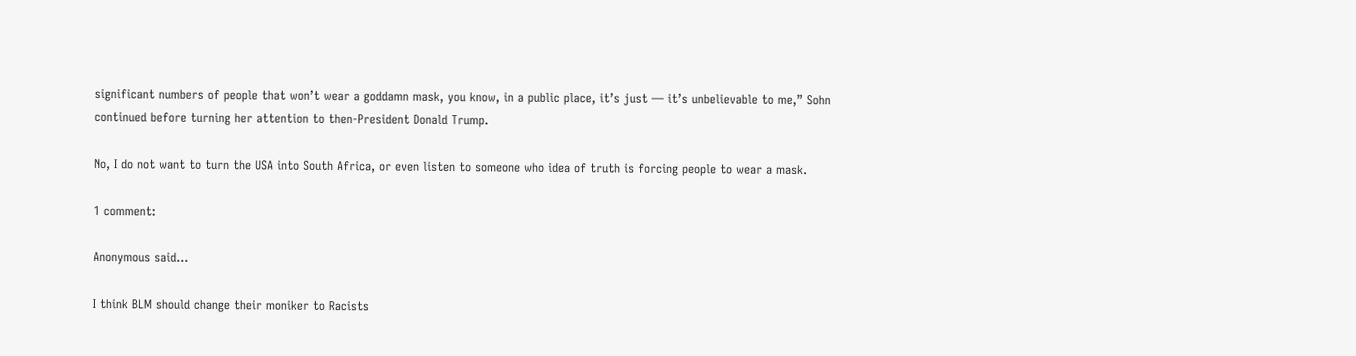significant numbers of people that won’t wear a goddamn mask, you know, in a public place, it’s just — it’s unbelievable to me,” Sohn continued before turning her attention to then-President Donald Trump.

No, I do not want to turn the USA into South Africa, or even listen to someone who idea of truth is forcing people to wear a mask.

1 comment:

Anonymous said...

I think BLM should change their moniker to Racists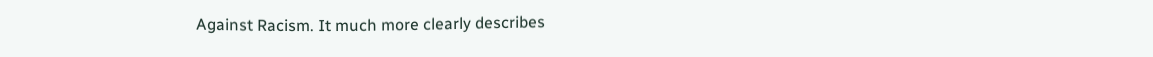Against Racism. It much more clearly describes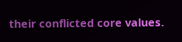their conflicted core values.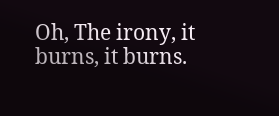Oh, The irony, it burns, it burns.